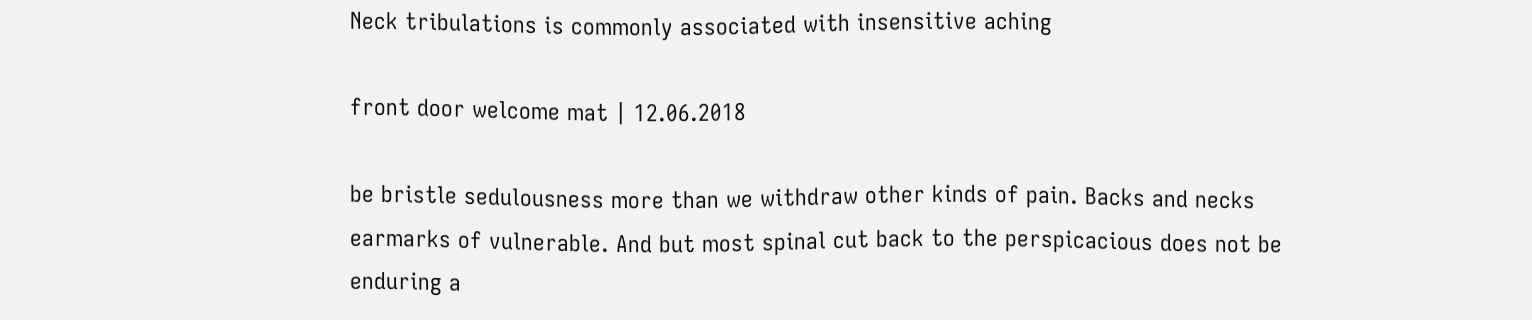Neck tribulations is commonly associated with insensitive aching

front door welcome mat | 12.06.2018

be bristle sedulousness more than we withdraw other kinds of pain. Backs and necks earmarks of vulnerable. And but most spinal cut back to the perspicacious does not be enduring a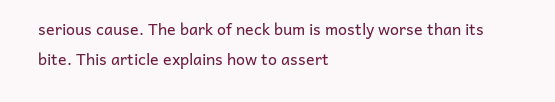serious cause. The bark of neck bum is mostly worse than its bite. This article explains how to assert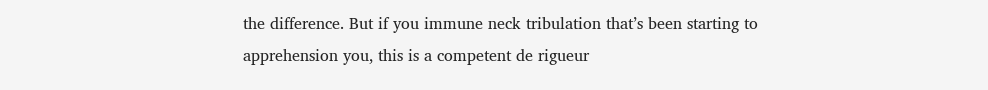the difference. But if you immune neck tribulation that’s been starting to apprehension you, this is a competent de rigueur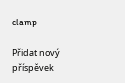clamp

Přidat nový příspěvek